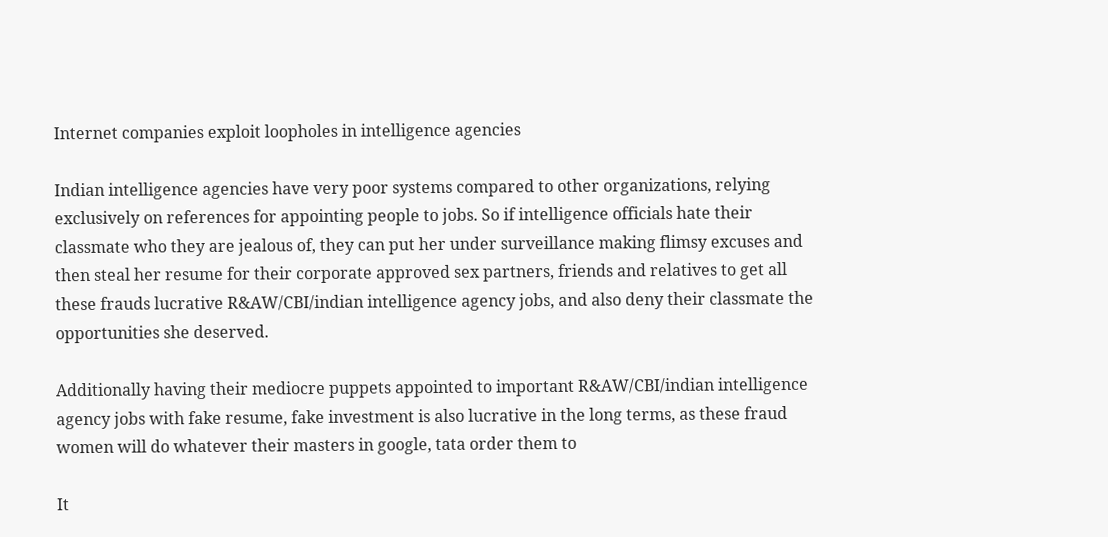Internet companies exploit loopholes in intelligence agencies

Indian intelligence agencies have very poor systems compared to other organizations, relying exclusively on references for appointing people to jobs. So if intelligence officials hate their classmate who they are jealous of, they can put her under surveillance making flimsy excuses and then steal her resume for their corporate approved sex partners, friends and relatives to get all these frauds lucrative R&AW/CBI/indian intelligence agency jobs, and also deny their classmate the opportunities she deserved.

Additionally having their mediocre puppets appointed to important R&AW/CBI/indian intelligence agency jobs with fake resume, fake investment is also lucrative in the long terms, as these fraud women will do whatever their masters in google, tata order them to

It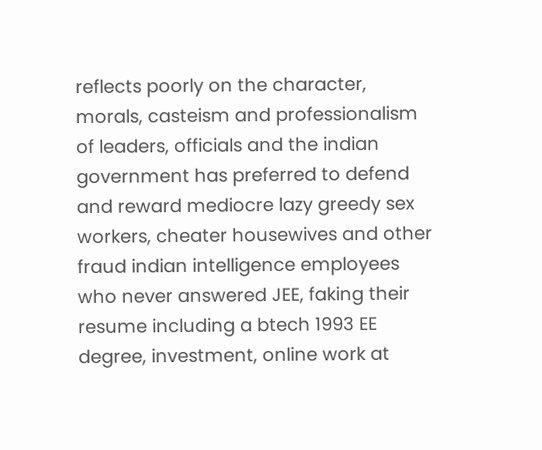reflects poorly on the character, morals, casteism and professionalism of leaders, officials and the indian government has preferred to defend and reward mediocre lazy greedy sex workers, cheater housewives and other fraud indian intelligence employees who never answered JEE, faking their resume including a btech 1993 EE degree, investment, online work at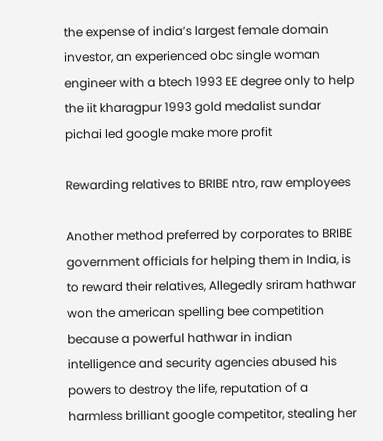the expense of india’s largest female domain investor, an experienced obc single woman engineer with a btech 1993 EE degree only to help the iit kharagpur 1993 gold medalist sundar pichai led google make more profit

Rewarding relatives to BRIBE ntro, raw employees

Another method preferred by corporates to BRIBE government officials for helping them in India, is to reward their relatives, Allegedly sriram hathwar won the american spelling bee competition because a powerful hathwar in indian intelligence and security agencies abused his powers to destroy the life, reputation of a harmless brilliant google competitor, stealing her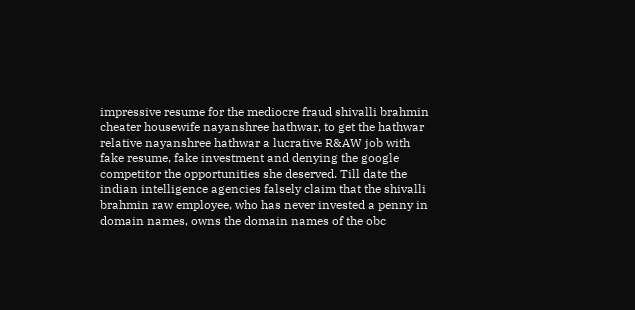impressive resume for the mediocre fraud shivalli brahmin cheater housewife nayanshree hathwar, to get the hathwar relative nayanshree hathwar a lucrative R&AW job with fake resume, fake investment and denying the google competitor the opportunities she deserved. Till date the indian intelligence agencies falsely claim that the shivalli brahmin raw employee, who has never invested a penny in domain names, owns the domain names of the obc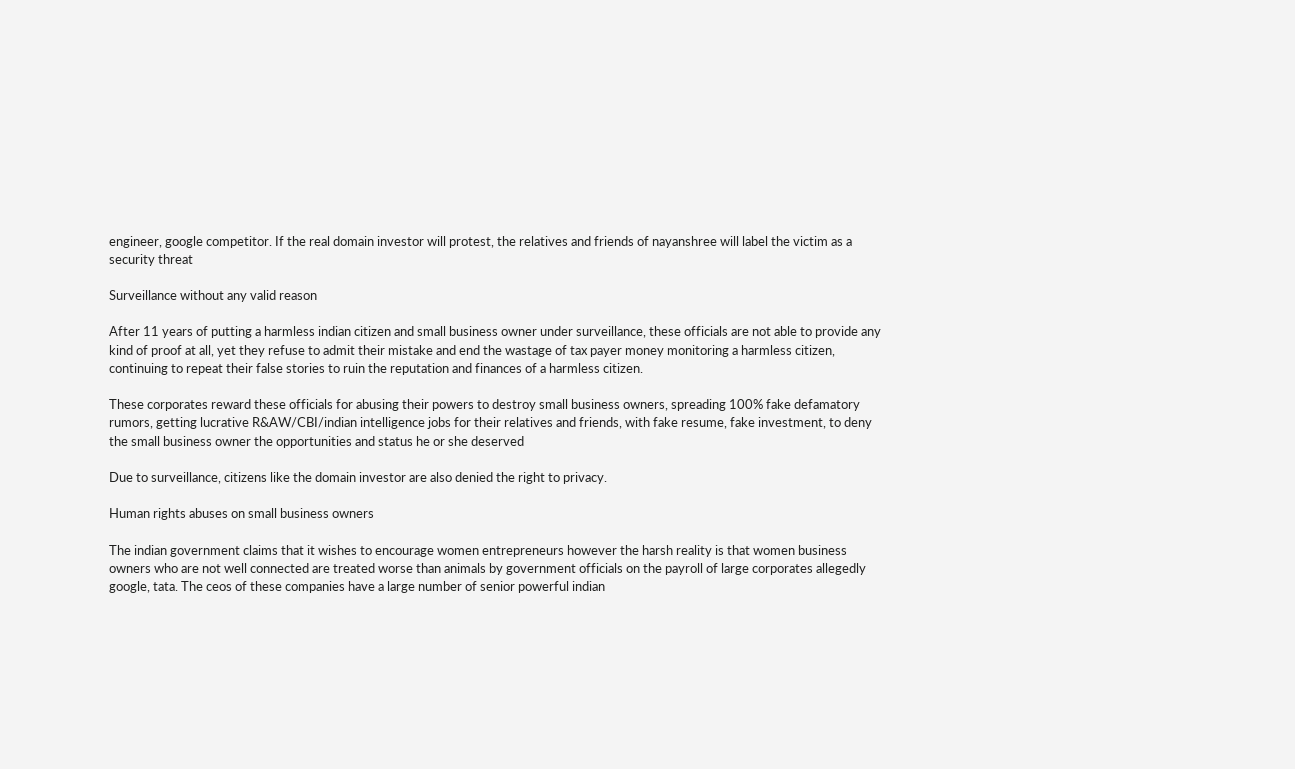engineer, google competitor. If the real domain investor will protest, the relatives and friends of nayanshree will label the victim as a security threat

Surveillance without any valid reason

After 11 years of putting a harmless indian citizen and small business owner under surveillance, these officials are not able to provide any kind of proof at all, yet they refuse to admit their mistake and end the wastage of tax payer money monitoring a harmless citizen, continuing to repeat their false stories to ruin the reputation and finances of a harmless citizen.

These corporates reward these officials for abusing their powers to destroy small business owners, spreading 100% fake defamatory rumors, getting lucrative R&AW/CBI/indian intelligence jobs for their relatives and friends, with fake resume, fake investment, to deny the small business owner the opportunities and status he or she deserved

Due to surveillance, citizens like the domain investor are also denied the right to privacy.

Human rights abuses on small business owners

The indian government claims that it wishes to encourage women entrepreneurs however the harsh reality is that women business owners who are not well connected are treated worse than animals by government officials on the payroll of large corporates allegedly google, tata. The ceos of these companies have a large number of senior powerful indian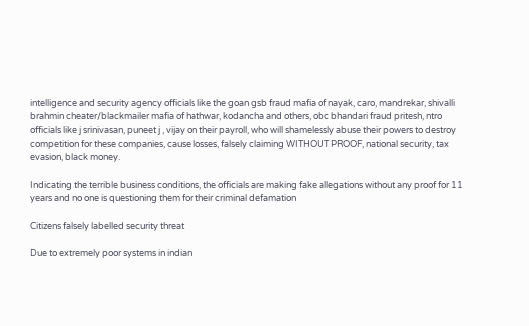intelligence and security agency officials like the goan gsb fraud mafia of nayak, caro, mandrekar, shivalli brahmin cheater/blackmailer mafia of hathwar, kodancha and others, obc bhandari fraud pritesh, ntro officials like j srinivasan, puneet j , vijay on their payroll, who will shamelessly abuse their powers to destroy competition for these companies, cause losses, falsely claiming WITHOUT PROOF, national security, tax evasion, black money.

Indicating the terrible business conditions, the officials are making fake allegations without any proof for 11 years and no one is questioning them for their criminal defamation

Citizens falsely labelled security threat

Due to extremely poor systems in indian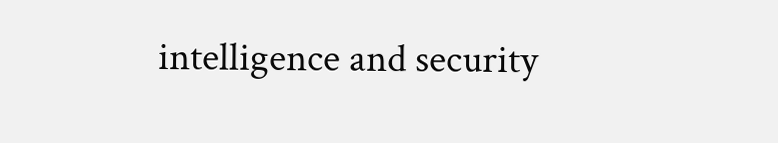intelligence and security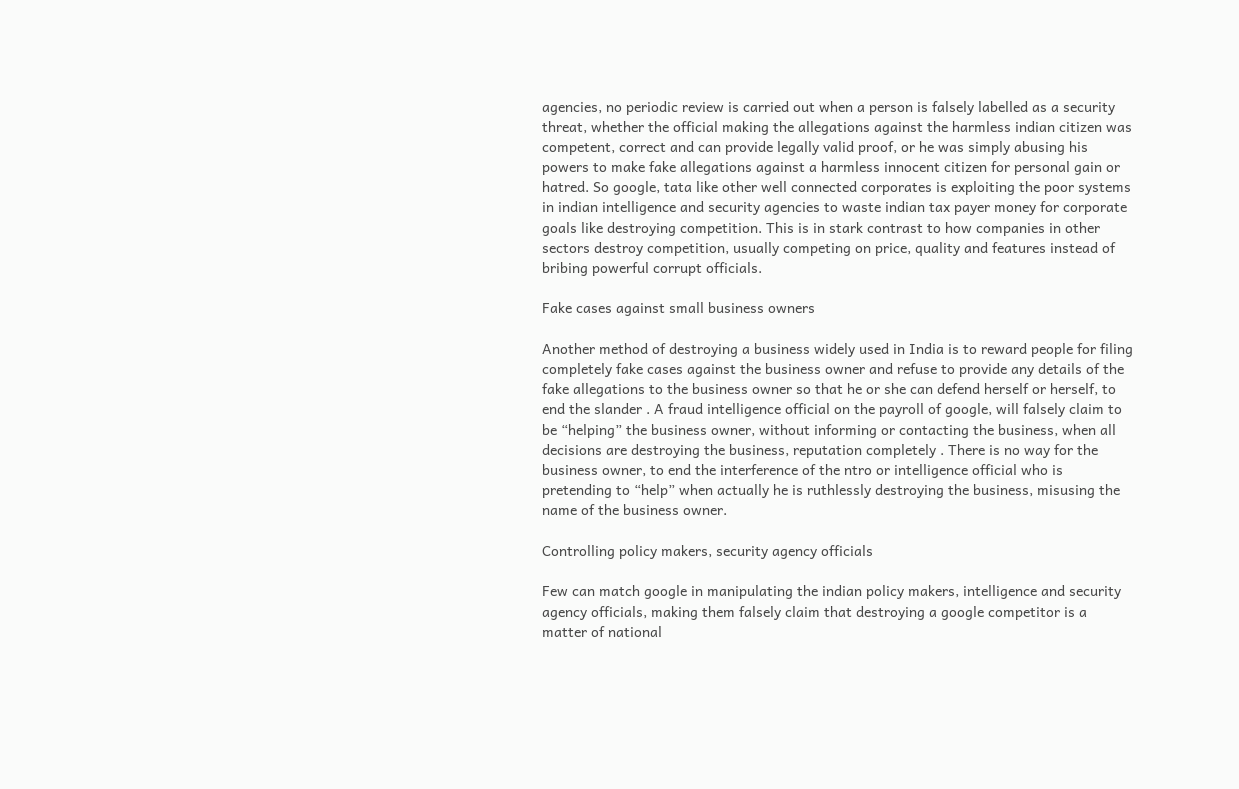agencies, no periodic review is carried out when a person is falsely labelled as a security threat, whether the official making the allegations against the harmless indian citizen was competent, correct and can provide legally valid proof, or he was simply abusing his powers to make fake allegations against a harmless innocent citizen for personal gain or hatred. So google, tata like other well connected corporates is exploiting the poor systems in indian intelligence and security agencies to waste indian tax payer money for corporate goals like destroying competition. This is in stark contrast to how companies in other sectors destroy competition, usually competing on price, quality and features instead of bribing powerful corrupt officials.

Fake cases against small business owners

Another method of destroying a business widely used in India is to reward people for filing completely fake cases against the business owner and refuse to provide any details of the fake allegations to the business owner so that he or she can defend herself or herself, to end the slander . A fraud intelligence official on the payroll of google, will falsely claim to be “helping” the business owner, without informing or contacting the business, when all decisions are destroying the business, reputation completely . There is no way for the business owner, to end the interference of the ntro or intelligence official who is pretending to “help” when actually he is ruthlessly destroying the business, misusing the name of the business owner.

Controlling policy makers, security agency officials

Few can match google in manipulating the indian policy makers, intelligence and security agency officials, making them falsely claim that destroying a google competitor is a matter of national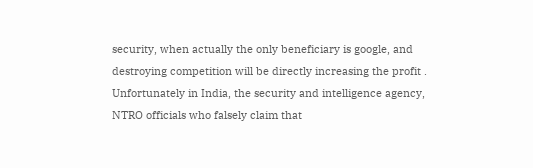security, when actually the only beneficiary is google, and destroying competition will be directly increasing the profit . Unfortunately in India, the security and intelligence agency, NTRO officials who falsely claim that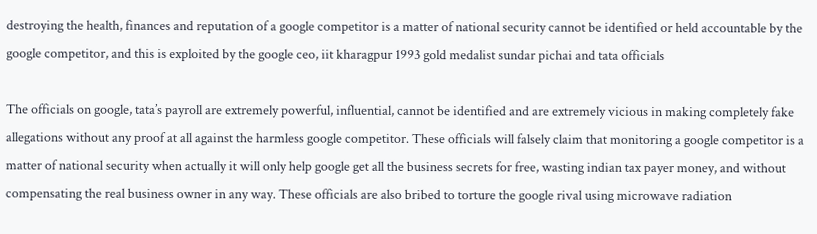destroying the health, finances and reputation of a google competitor is a matter of national security cannot be identified or held accountable by the google competitor, and this is exploited by the google ceo, iit kharagpur 1993 gold medalist sundar pichai and tata officials

The officials on google, tata’s payroll are extremely powerful, influential, cannot be identified and are extremely vicious in making completely fake allegations without any proof at all against the harmless google competitor. These officials will falsely claim that monitoring a google competitor is a matter of national security when actually it will only help google get all the business secrets for free, wasting indian tax payer money, and without compensating the real business owner in any way. These officials are also bribed to torture the google rival using microwave radiation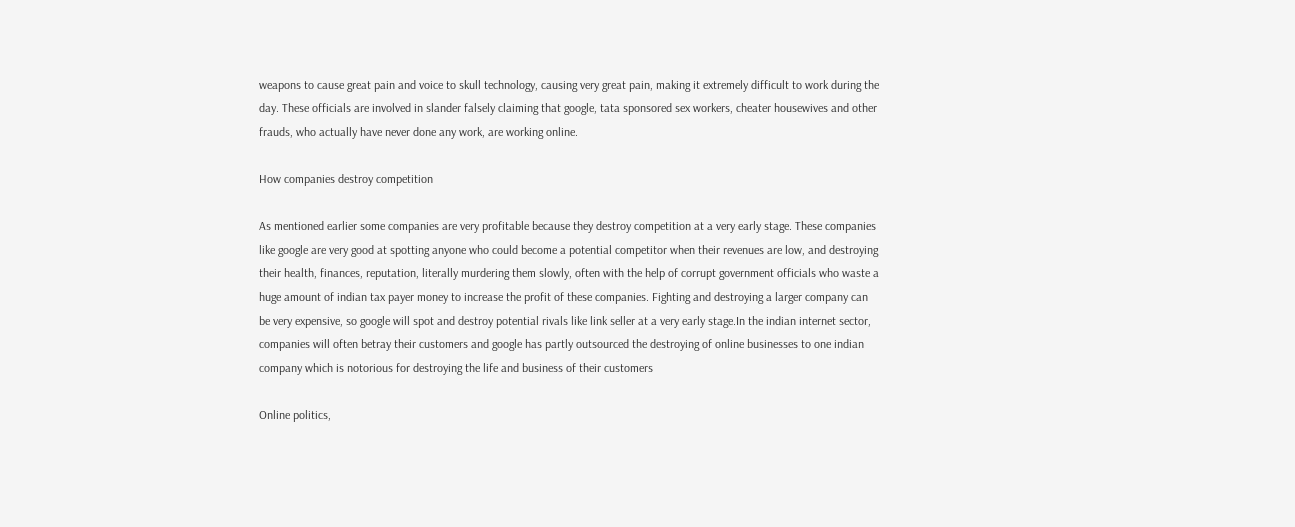weapons to cause great pain and voice to skull technology, causing very great pain, making it extremely difficult to work during the day. These officials are involved in slander falsely claiming that google, tata sponsored sex workers, cheater housewives and other frauds, who actually have never done any work, are working online.

How companies destroy competition

As mentioned earlier some companies are very profitable because they destroy competition at a very early stage. These companies like google are very good at spotting anyone who could become a potential competitor when their revenues are low, and destroying their health, finances, reputation, literally murdering them slowly, often with the help of corrupt government officials who waste a huge amount of indian tax payer money to increase the profit of these companies. Fighting and destroying a larger company can be very expensive, so google will spot and destroy potential rivals like link seller at a very early stage.In the indian internet sector, companies will often betray their customers and google has partly outsourced the destroying of online businesses to one indian company which is notorious for destroying the life and business of their customers

Online politics,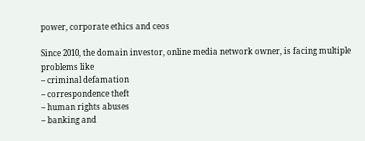power, corporate ethics and ceos

Since 2010, the domain investor, online media network owner, is facing multiple problems like
– criminal defamation
– correspondence theft
– human rights abuses
– banking and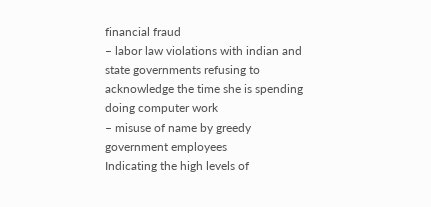financial fraud
– labor law violations with indian and state governments refusing to acknowledge the time she is spending doing computer work
– misuse of name by greedy government employees
Indicating the high levels of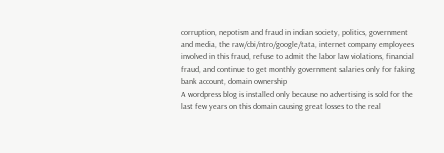corruption, nepotism and fraud in indian society, politics, government and media, the raw/cbi/ntro/google/tata, internet company employees involved in this fraud, refuse to admit the labor law violations, financial fraud, and continue to get monthly government salaries only for faking bank account, domain ownership
A wordpress blog is installed only because no advertising is sold for the last few years on this domain causing great losses to the real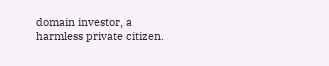domain investor, a harmless private citizen.